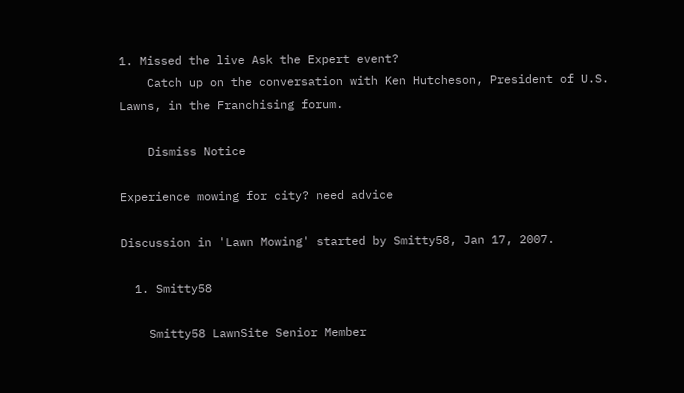1. Missed the live Ask the Expert event?
    Catch up on the conversation with Ken Hutcheson, President of U.S. Lawns, in the Franchising forum.

    Dismiss Notice

Experience mowing for city? need advice

Discussion in 'Lawn Mowing' started by Smitty58, Jan 17, 2007.

  1. Smitty58

    Smitty58 LawnSite Senior Member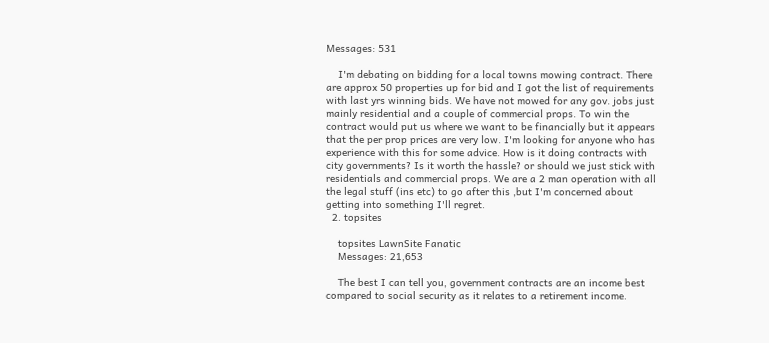Messages: 531

    I'm debating on bidding for a local towns mowing contract. There are approx 50 properties up for bid and I got the list of requirements with last yrs winning bids. We have not mowed for any gov. jobs just mainly residential and a couple of commercial props. To win the contract would put us where we want to be financially but it appears that the per prop prices are very low. I'm looking for anyone who has experience with this for some advice. How is it doing contracts with city governments? Is it worth the hassle? or should we just stick with residentials and commercial props. We are a 2 man operation with all the legal stuff (ins etc) to go after this ,but I'm concerned about getting into something I'll regret.
  2. topsites

    topsites LawnSite Fanatic
    Messages: 21,653

    The best I can tell you, government contracts are an income best compared to social security as it relates to a retirement income.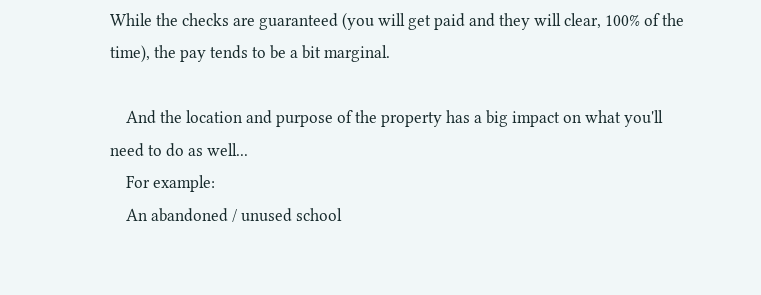While the checks are guaranteed (you will get paid and they will clear, 100% of the time), the pay tends to be a bit marginal.

    And the location and purpose of the property has a big impact on what you'll need to do as well...
    For example:
    An abandoned / unused school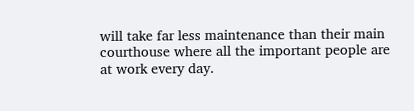will take far less maintenance than their main courthouse where all the important people are at work every day.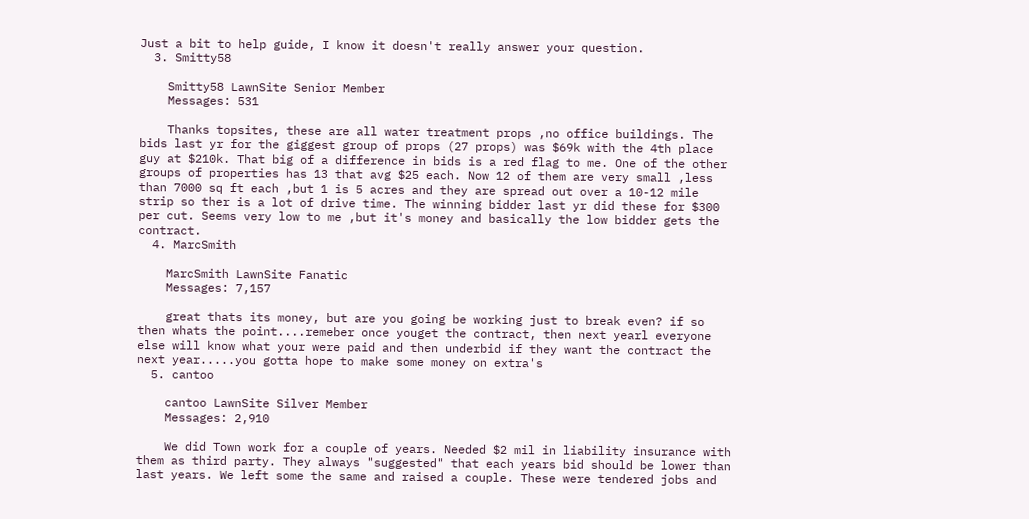Just a bit to help guide, I know it doesn't really answer your question.
  3. Smitty58

    Smitty58 LawnSite Senior Member
    Messages: 531

    Thanks topsites, these are all water treatment props ,no office buildings. The bids last yr for the giggest group of props (27 props) was $69k with the 4th place guy at $210k. That big of a difference in bids is a red flag to me. One of the other groups of properties has 13 that avg $25 each. Now 12 of them are very small ,less than 7000 sq ft each ,but 1 is 5 acres and they are spread out over a 10-12 mile strip so ther is a lot of drive time. The winning bidder last yr did these for $300 per cut. Seems very low to me ,but it's money and basically the low bidder gets the contract.
  4. MarcSmith

    MarcSmith LawnSite Fanatic
    Messages: 7,157

    great thats its money, but are you going be working just to break even? if so then whats the point....remeber once youget the contract, then next yearl everyone else will know what your were paid and then underbid if they want the contract the next year.....you gotta hope to make some money on extra's
  5. cantoo

    cantoo LawnSite Silver Member
    Messages: 2,910

    We did Town work for a couple of years. Needed $2 mil in liability insurance with them as third party. They always "suggested" that each years bid should be lower than last years. We left some the same and raised a couple. These were tendered jobs and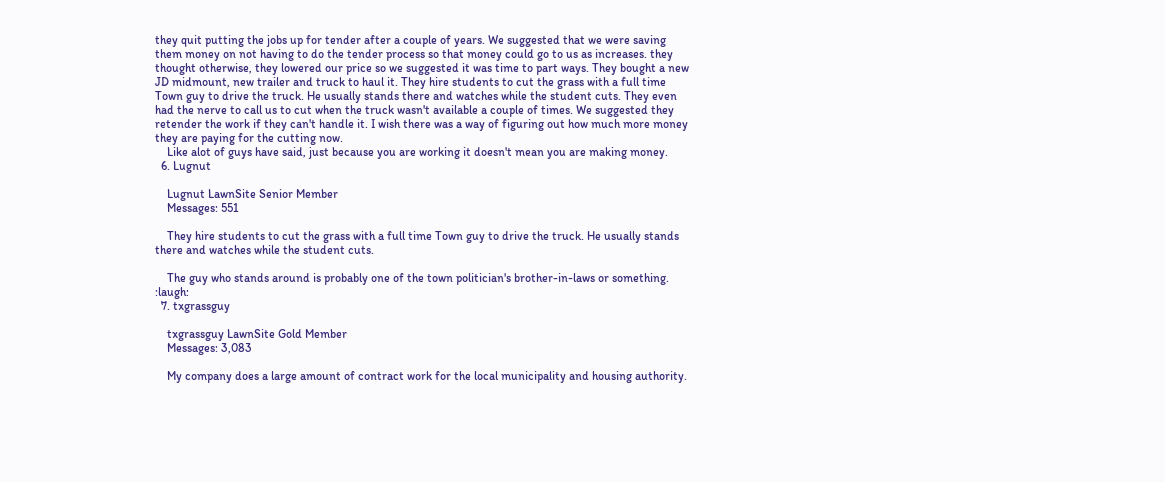they quit putting the jobs up for tender after a couple of years. We suggested that we were saving them money on not having to do the tender process so that money could go to us as increases. they thought otherwise, they lowered our price so we suggested it was time to part ways. They bought a new JD midmount, new trailer and truck to haul it. They hire students to cut the grass with a full time Town guy to drive the truck. He usually stands there and watches while the student cuts. They even had the nerve to call us to cut when the truck wasn't available a couple of times. We suggested they retender the work if they can't handle it. I wish there was a way of figuring out how much more money they are paying for the cutting now.
    Like alot of guys have said, just because you are working it doesn't mean you are making money.
  6. Lugnut

    Lugnut LawnSite Senior Member
    Messages: 551

    They hire students to cut the grass with a full time Town guy to drive the truck. He usually stands there and watches while the student cuts.

    The guy who stands around is probably one of the town politician's brother-in-laws or something. :laugh:
  7. txgrassguy

    txgrassguy LawnSite Gold Member
    Messages: 3,083

    My company does a large amount of contract work for the local municipality and housing authority.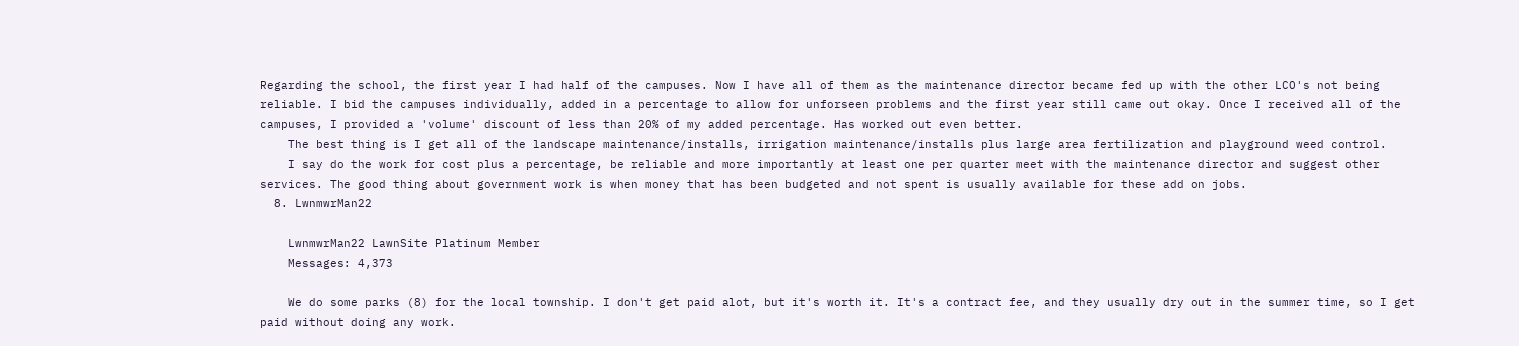Regarding the school, the first year I had half of the campuses. Now I have all of them as the maintenance director became fed up with the other LCO's not being reliable. I bid the campuses individually, added in a percentage to allow for unforseen problems and the first year still came out okay. Once I received all of the campuses, I provided a 'volume' discount of less than 20% of my added percentage. Has worked out even better.
    The best thing is I get all of the landscape maintenance/installs, irrigation maintenance/installs plus large area fertilization and playground weed control.
    I say do the work for cost plus a percentage, be reliable and more importantly at least one per quarter meet with the maintenance director and suggest other services. The good thing about government work is when money that has been budgeted and not spent is usually available for these add on jobs.
  8. LwnmwrMan22

    LwnmwrMan22 LawnSite Platinum Member
    Messages: 4,373

    We do some parks (8) for the local township. I don't get paid alot, but it's worth it. It's a contract fee, and they usually dry out in the summer time, so I get paid without doing any work.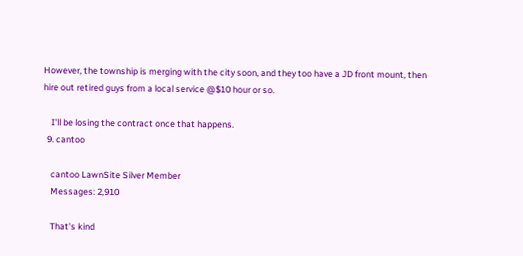However, the township is merging with the city soon, and they too have a JD front mount, then hire out retired guys from a local service @$10 hour or so.

    I'll be losing the contract once that happens.
  9. cantoo

    cantoo LawnSite Silver Member
    Messages: 2,910

    That's kind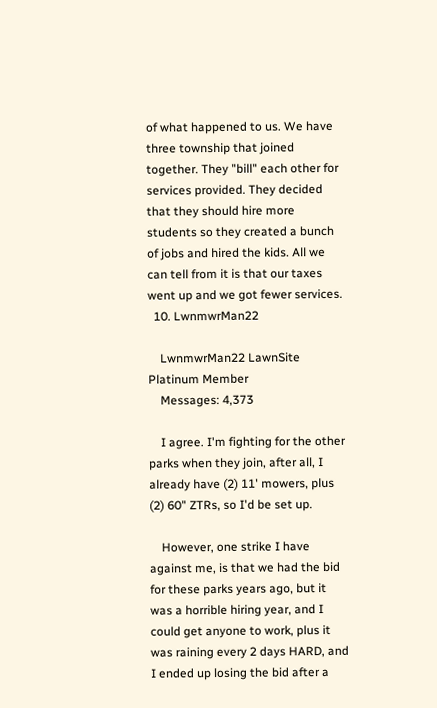of what happened to us. We have three township that joined together. They "bill" each other for services provided. They decided that they should hire more students so they created a bunch of jobs and hired the kids. All we can tell from it is that our taxes went up and we got fewer services.
  10. LwnmwrMan22

    LwnmwrMan22 LawnSite Platinum Member
    Messages: 4,373

    I agree. I'm fighting for the other parks when they join, after all, I already have (2) 11' mowers, plus (2) 60" ZTRs, so I'd be set up.

    However, one strike I have against me, is that we had the bid for these parks years ago, but it was a horrible hiring year, and I could get anyone to work, plus it was raining every 2 days HARD, and I ended up losing the bid after a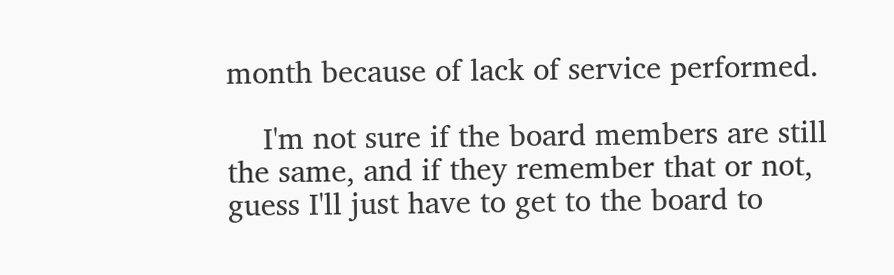month because of lack of service performed.

    I'm not sure if the board members are still the same, and if they remember that or not, guess I'll just have to get to the board to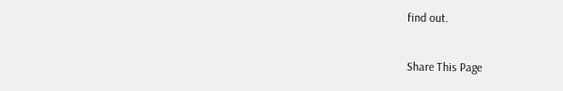find out.

Share This Page